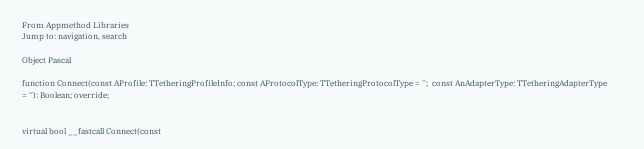From Appmethod Libraries
Jump to: navigation, search

Object Pascal

function Connect(const AProfile: TTetheringProfileInfo; const AProtocolType: TTetheringProtocolType = '';  const AnAdapterType: TTetheringAdapterType = ''): Boolean; override;


virtual bool __fastcall Connect(const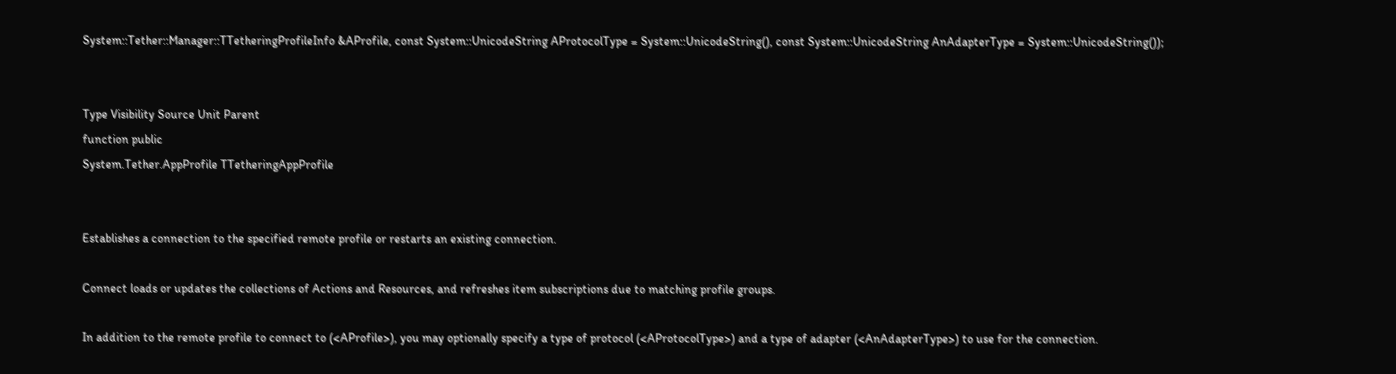System::Tether::Manager::TTetheringProfileInfo &AProfile, const System::UnicodeString AProtocolType = System::UnicodeString(), const System::UnicodeString AnAdapterType = System::UnicodeString());


Type Visibility Source Unit Parent
function public
System.Tether.AppProfile TTetheringAppProfile


Establishes a connection to the specified remote profile or restarts an existing connection.

Connect loads or updates the collections of Actions and Resources, and refreshes item subscriptions due to matching profile groups.

In addition to the remote profile to connect to (<AProfile>), you may optionally specify a type of protocol (<AProtocolType>) and a type of adapter (<AnAdapterType>) to use for the connection.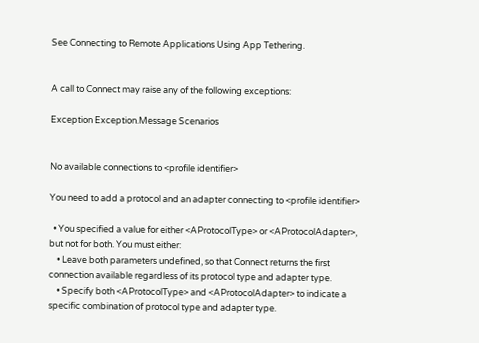See Connecting to Remote Applications Using App Tethering.


A call to Connect may raise any of the following exceptions:

Exception Exception.Message Scenarios


No available connections to <profile identifier>

You need to add a protocol and an adapter connecting to <profile identifier>

  • You specified a value for either <AProtocolType> or <AProtocolAdapter>, but not for both. You must either:
    • Leave both parameters undefined, so that Connect returns the first connection available regardless of its protocol type and adapter type.
    • Specify both <AProtocolType> and <AProtocolAdapter> to indicate a specific combination of protocol type and adapter type.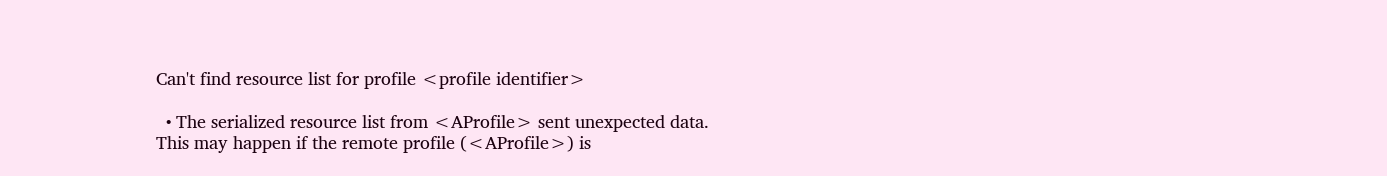Can't find resource list for profile <profile identifier>

  • The serialized resource list from <AProfile> sent unexpected data. This may happen if the remote profile (<AProfile>) is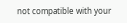not compatible with your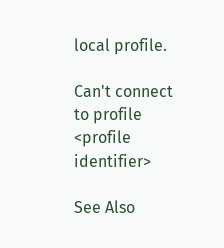local profile.

Can't connect to profile <profile identifier>

See Also